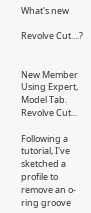What's new

Revolve Cut....?


New Member
Using Expert, Model Tab. Revolve Cut...

Following a tutorial, I've sketched a profile to remove an o-ring groove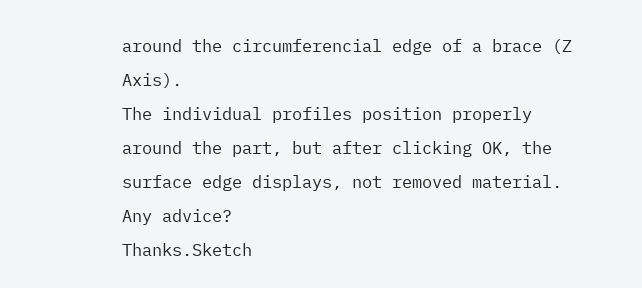around the circumferencial edge of a brace (Z Axis).
The individual profiles position properly around the part, but after clicking OK, the surface edge displays, not removed material.
Any advice?
Thanks.Sketch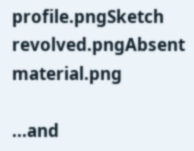profile.pngSketch revolved.pngAbsent material.png

...and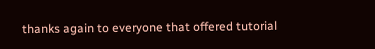thanks again to everyone that offered tutorial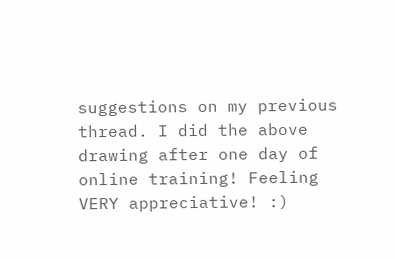suggestions on my previous thread. I did the above drawing after one day of online training! Feeling VERY appreciative! :)